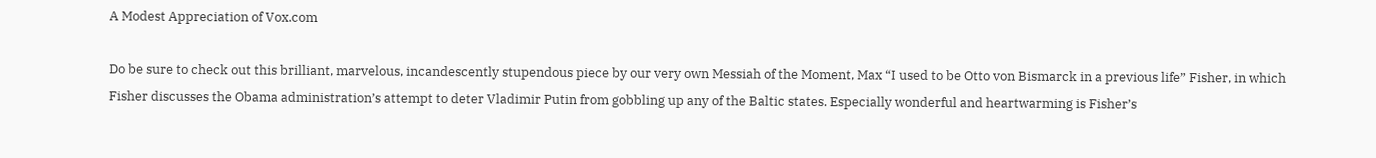A Modest Appreciation of Vox.com

Do be sure to check out this brilliant, marvelous, incandescently stupendous piece by our very own Messiah of the Moment, Max “I used to be Otto von Bismarck in a previous life” Fisher, in which Fisher discusses the Obama administration’s attempt to deter Vladimir Putin from gobbling up any of the Baltic states. Especially wonderful and heartwarming is Fisher’s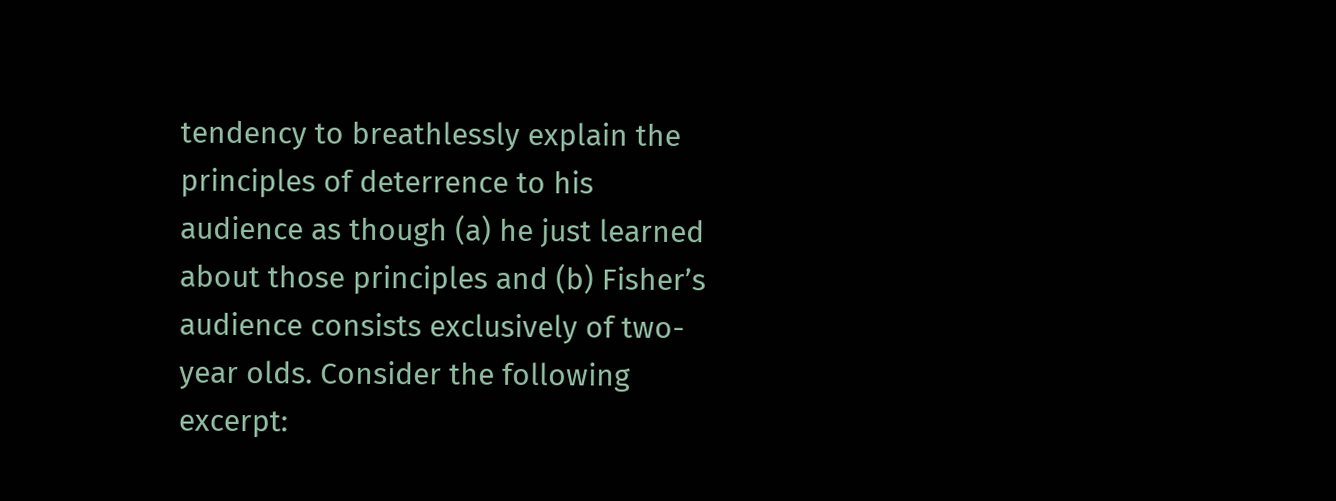tendency to breathlessly explain the principles of deterrence to his audience as though (a) he just learned about those principles and (b) Fisher’s audience consists exclusively of two-year olds. Consider the following excerpt: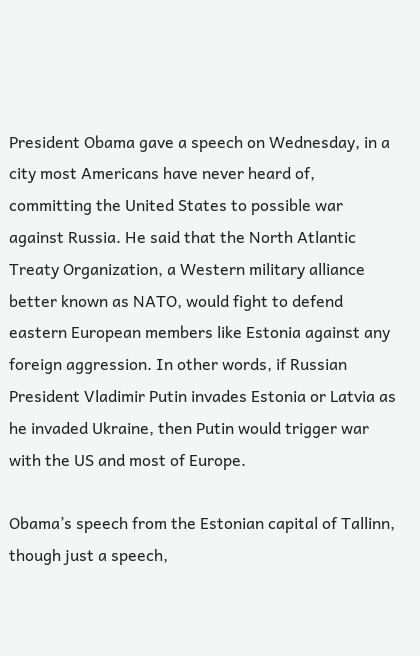President Obama gave a speech on Wednesday, in a city most Americans have never heard of, committing the United States to possible war against Russia. He said that the North Atlantic Treaty Organization, a Western military alliance better known as NATO, would fight to defend eastern European members like Estonia against any foreign aggression. In other words, if Russian President Vladimir Putin invades Estonia or Latvia as he invaded Ukraine, then Putin would trigger war with the US and most of Europe.

Obama’s speech from the Estonian capital of Tallinn, though just a speech,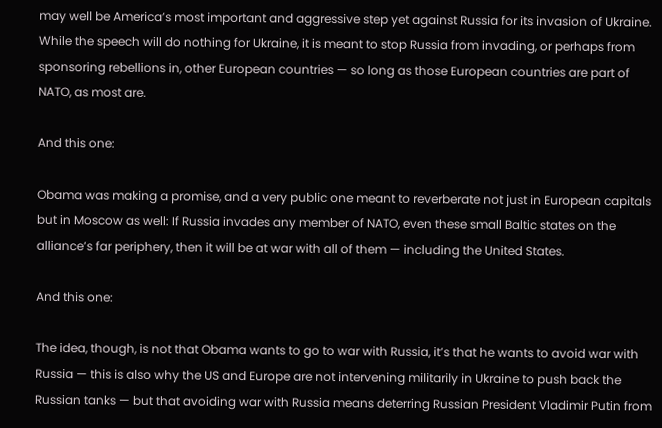may well be America’s most important and aggressive step yet against Russia for its invasion of Ukraine. While the speech will do nothing for Ukraine, it is meant to stop Russia from invading, or perhaps from sponsoring rebellions in, other European countries — so long as those European countries are part of NATO, as most are.

And this one:

Obama was making a promise, and a very public one meant to reverberate not just in European capitals but in Moscow as well: If Russia invades any member of NATO, even these small Baltic states on the alliance’s far periphery, then it will be at war with all of them — including the United States.

And this one:

The idea, though, is not that Obama wants to go to war with Russia, it’s that he wants to avoid war with Russia — this is also why the US and Europe are not intervening militarily in Ukraine to push back the Russian tanks — but that avoiding war with Russia means deterring Russian President Vladimir Putin from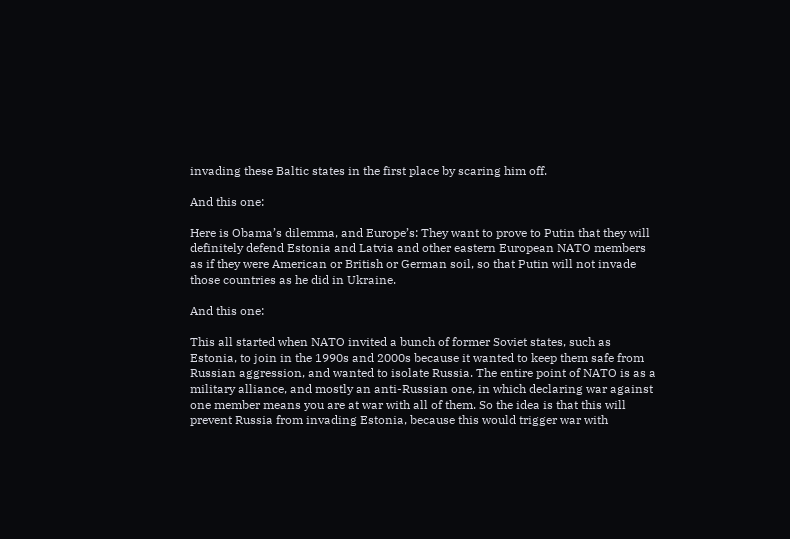invading these Baltic states in the first place by scaring him off.

And this one:

Here is Obama’s dilemma, and Europe’s: They want to prove to Putin that they will definitely defend Estonia and Latvia and other eastern European NATO members as if they were American or British or German soil, so that Putin will not invade those countries as he did in Ukraine.

And this one:

This all started when NATO invited a bunch of former Soviet states, such as Estonia, to join in the 1990s and 2000s because it wanted to keep them safe from Russian aggression, and wanted to isolate Russia. The entire point of NATO is as a military alliance, and mostly an anti-Russian one, in which declaring war against one member means you are at war with all of them. So the idea is that this will prevent Russia from invading Estonia, because this would trigger war with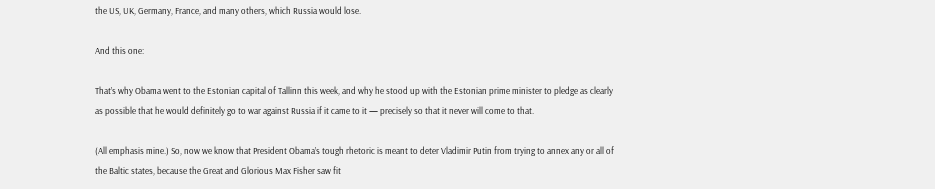the US, UK, Germany, France, and many others, which Russia would lose.

And this one:

That’s why Obama went to the Estonian capital of Tallinn this week, and why he stood up with the Estonian prime minister to pledge as clearly as possible that he would definitely go to war against Russia if it came to it — precisely so that it never will come to that.

(All emphasis mine.) So, now we know that President Obama’s tough rhetoric is meant to deter Vladimir Putin from trying to annex any or all of the Baltic states, because the Great and Glorious Max Fisher saw fit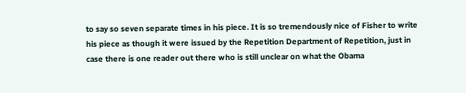to say so seven separate times in his piece. It is so tremendously nice of Fisher to write his piece as though it were issued by the Repetition Department of Repetition, just in case there is one reader out there who is still unclear on what the Obama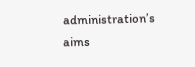administration’s aims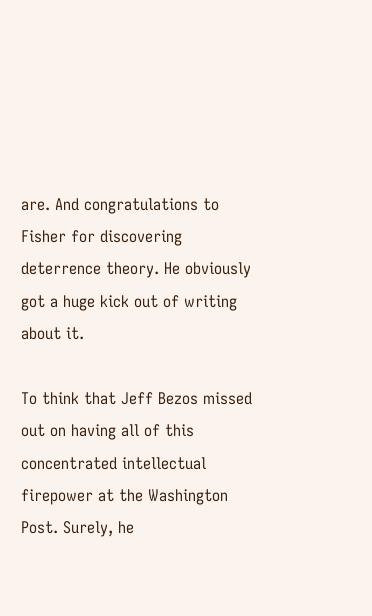are. And congratulations to Fisher for discovering deterrence theory. He obviously got a huge kick out of writing about it.

To think that Jeff Bezos missed out on having all of this concentrated intellectual firepower at the Washington Post. Surely, he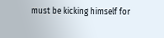must be kicking himself for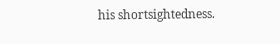his shortsightedness.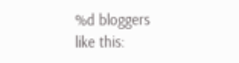%d bloggers like this: